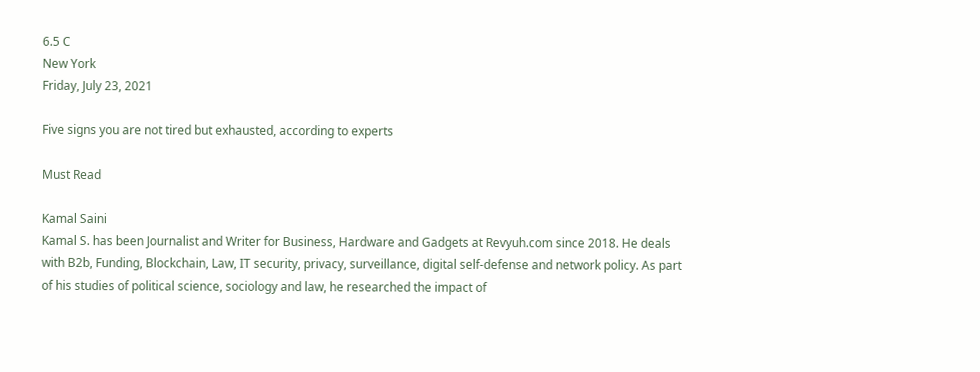6.5 C
New York
Friday, July 23, 2021

Five signs you are not tired but exhausted, according to experts

Must Read

Kamal Saini
Kamal S. has been Journalist and Writer for Business, Hardware and Gadgets at Revyuh.com since 2018. He deals with B2b, Funding, Blockchain, Law, IT security, privacy, surveillance, digital self-defense and network policy. As part of his studies of political science, sociology and law, he researched the impact of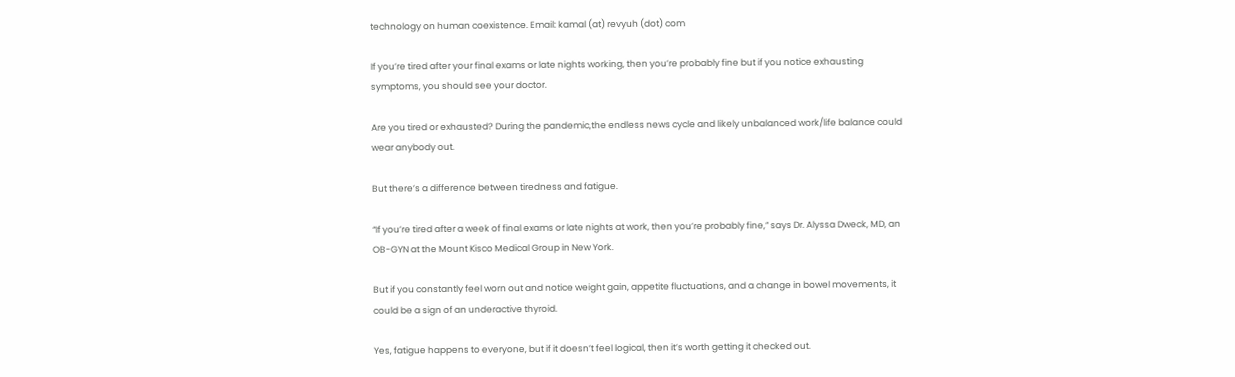technology on human coexistence. Email: kamal (at) revyuh (dot) com

If you’re tired after your final exams or late nights working, then you’re probably fine but if you notice exhausting symptoms, you should see your doctor.

Are you tired or exhausted? During the pandemic,the endless news cycle and likely unbalanced work/life balance could wear anybody out.

But there’s a difference between tiredness and fatigue.

“If you’re tired after a week of final exams or late nights at work, then you’re probably fine,” says Dr. Alyssa Dweck, MD, an OB-GYN at the Mount Kisco Medical Group in New York.

But if you constantly feel worn out and notice weight gain, appetite fluctuations, and a change in bowel movements, it could be a sign of an underactive thyroid.

Yes, fatigue happens to everyone, but if it doesn’t feel logical, then it’s worth getting it checked out.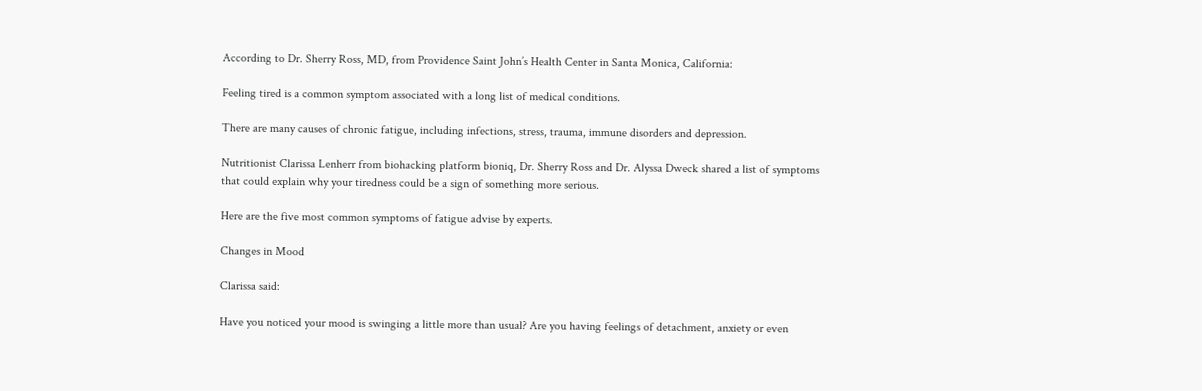According to Dr. Sherry Ross, MD, from Providence Saint John’s Health Center in Santa Monica, California:

Feeling tired is a common symptom associated with a long list of medical conditions.

There are many causes of chronic fatigue, including infections, stress, trauma, immune disorders and depression.

Nutritionist Clarissa Lenherr from biohacking platform bioniq, Dr. Sherry Ross and Dr. Alyssa Dweck shared a list of symptoms that could explain why your tiredness could be a sign of something more serious.

Here are the five most common symptoms of fatigue advise by experts.

Changes in Mood

Clarissa said:

Have you noticed your mood is swinging a little more than usual? Are you having feelings of detachment, anxiety or even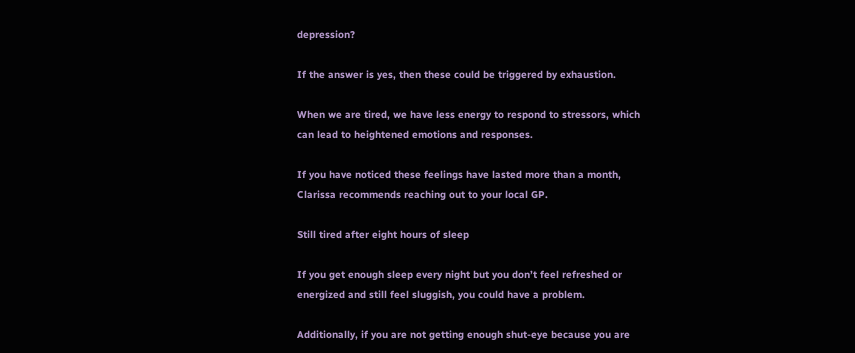depression?

If the answer is yes, then these could be triggered by exhaustion.

When we are tired, we have less energy to respond to stressors, which can lead to heightened emotions and responses.

If you have noticed these feelings have lasted more than a month, Clarissa recommends reaching out to your local GP.

Still tired after eight hours of sleep

If you get enough sleep every night but you don’t feel refreshed or energized and still feel sluggish, you could have a problem.

Additionally, if you are not getting enough shut-eye because you are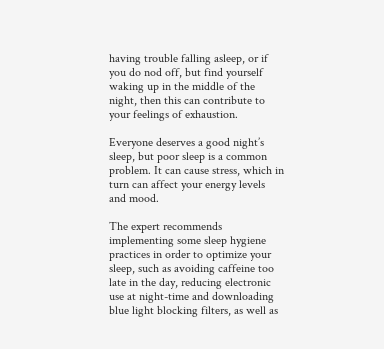having trouble falling asleep, or if you do nod off, but find yourself waking up in the middle of the night, then this can contribute to your feelings of exhaustion.

Everyone deserves a good night’s sleep, but poor sleep is a common problem. It can cause stress, which in turn can affect your energy levels and mood.

The expert recommends implementing some sleep hygiene practices in order to optimize your sleep, such as avoiding caffeine too late in the day, reducing electronic use at night-time and downloading blue light blocking filters, as well as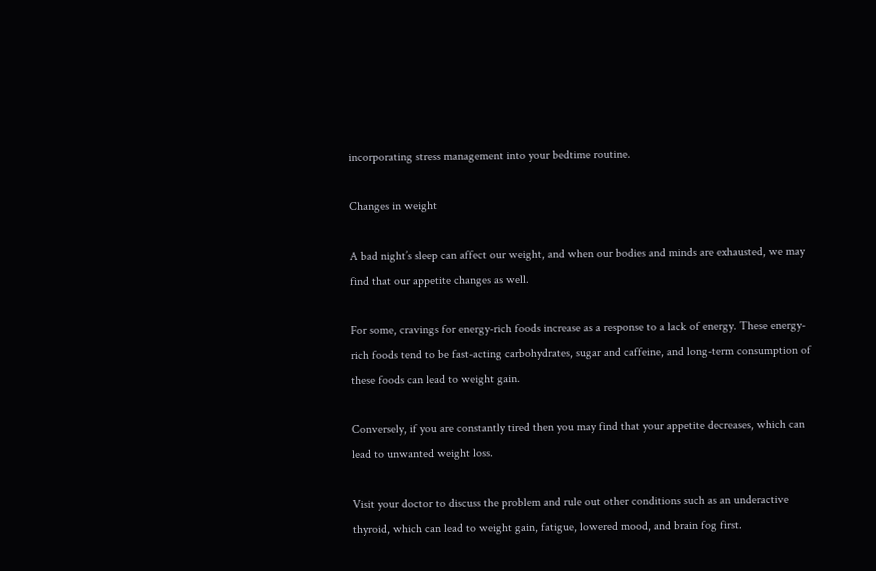incorporating stress management into your bedtime routine.

Changes in weight

A bad night’s sleep can affect our weight, and when our bodies and minds are exhausted, we may find that our appetite changes as well.

For some, cravings for energy-rich foods increase as a response to a lack of energy. These energy-rich foods tend to be fast-acting carbohydrates, sugar and caffeine, and long-term consumption of these foods can lead to weight gain.

Conversely, if you are constantly tired then you may find that your appetite decreases, which can lead to unwanted weight loss.

Visit your doctor to discuss the problem and rule out other conditions such as an underactive thyroid, which can lead to weight gain, fatigue, lowered mood, and brain fog first.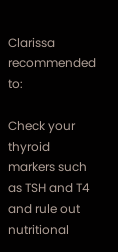Clarissa recommended to:

Check your thyroid markers such as TSH and T4 and rule out nutritional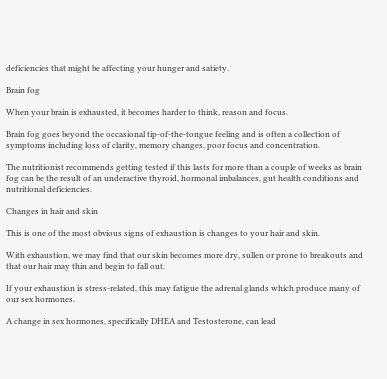deficiencies that might be affecting your hunger and satiety.

Brain fog

When your brain is exhausted, it becomes harder to think, reason and focus.

Brain fog goes beyond the occasional tip-of-the-tongue feeling and is often a collection of symptoms including loss of clarity, memory changes, poor focus and concentration.

The nutritionist recommends getting tested if this lasts for more than a couple of weeks as brain fog can be the result of an underactive thyroid, hormonal imbalances, gut health conditions and nutritional deficiencies.

Changes in hair and skin

This is one of the most obvious signs of exhaustion is changes to your hair and skin.

With exhaustion, we may find that our skin becomes more dry, sullen or prone to breakouts and that our hair may thin and begin to fall out.

If your exhaustion is stress-related, this may fatigue the adrenal glands which produce many of our sex hormones.

A change in sex hormones, specifically DHEA and Testosterone, can lead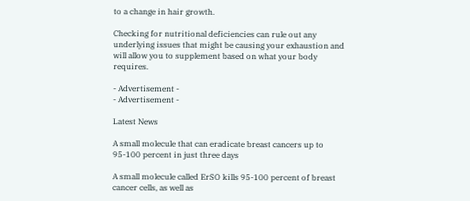to a change in hair growth.

Checking for nutritional deficiencies can rule out any underlying issues that might be causing your exhaustion and will allow you to supplement based on what your body requires.

- Advertisement -
- Advertisement -

Latest News

A small molecule that can eradicate breast cancers up to 95-100 percent in just three days

A small molecule called ErSO kills 95-100 percent of breast cancer cells, as well as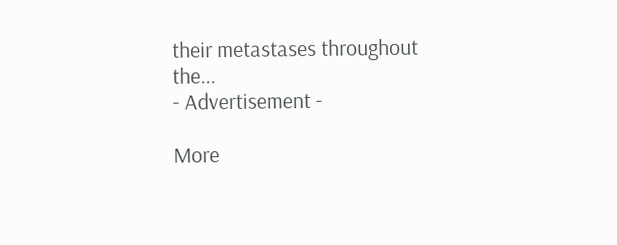their metastases throughout the...
- Advertisement -

More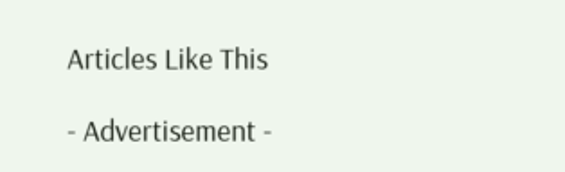Articles Like This

- Advertisement -